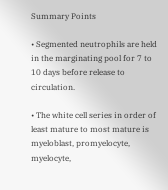Summary Points

• Segmented neutrophils are held in the marginating pool for 7 to 10 days before release to circulation.

• The white cell series in order of least mature to most mature is myeloblast, promyelocyte, myelocyte,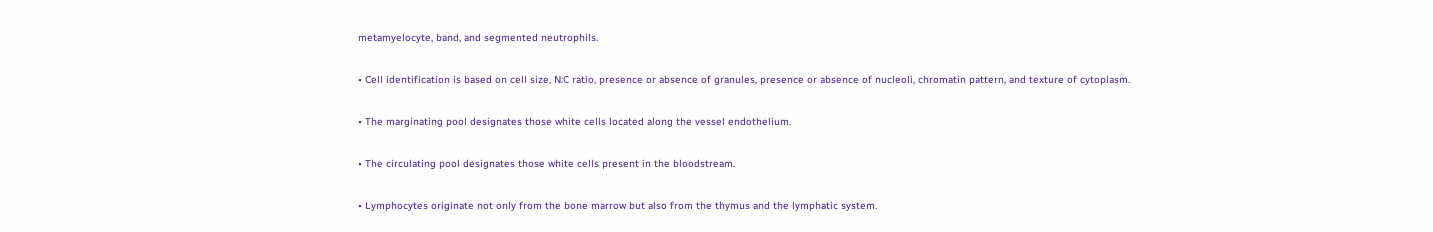metamyelocyte, band, and segmented neutrophils.

• Cell identification is based on cell size, N:C ratio, presence or absence of granules, presence or absence of nucleoli, chromatin pattern, and texture of cytoplasm.

• The marginating pool designates those white cells located along the vessel endothelium.

• The circulating pool designates those white cells present in the bloodstream.

• Lymphocytes originate not only from the bone marrow but also from the thymus and the lymphatic system.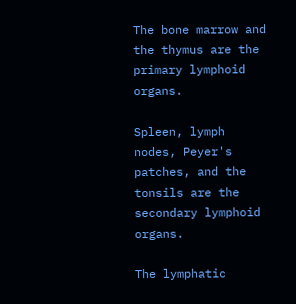The bone marrow and the thymus are the primary lymphoid organs.

Spleen, lymph nodes, Peyer's patches, and the tonsils are the secondary lymphoid organs.

The lymphatic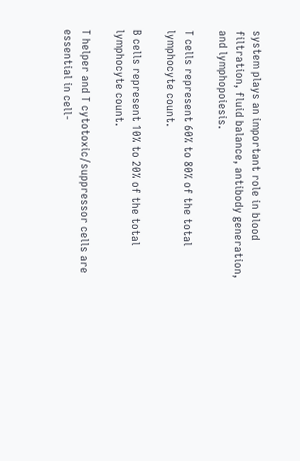system plays an important role in blood filtration, fluid balance, antibody generation, and lymphopoiesis.

T cells represent 60% to 80% of the total lymphocyte count.

B cells represent 10% to 20% of the total lymphocyte count.

T helper and T cytotoxic/suppressor cells are essential in cell-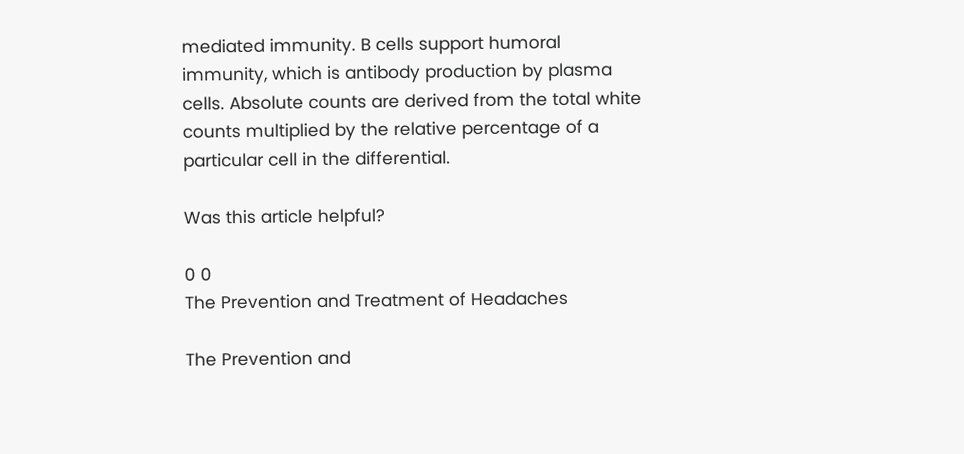mediated immunity. B cells support humoral immunity, which is antibody production by plasma cells. Absolute counts are derived from the total white counts multiplied by the relative percentage of a particular cell in the differential.

Was this article helpful?

0 0
The Prevention and Treatment of Headaches

The Prevention and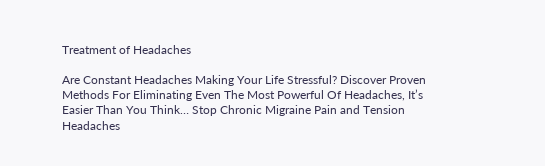Treatment of Headaches

Are Constant Headaches Making Your Life Stressful? Discover Proven Methods For Eliminating Even The Most Powerful Of Headaches, It’s Easier Than You Think… Stop Chronic Migraine Pain and Tension Headaches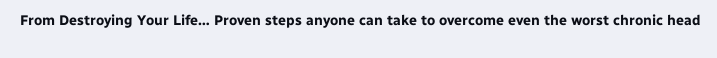From Destroying Your Life… Proven steps anyone can take to overcome even the worst chronic head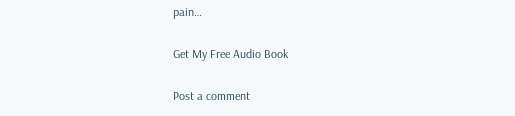pain…

Get My Free Audio Book

Post a comment